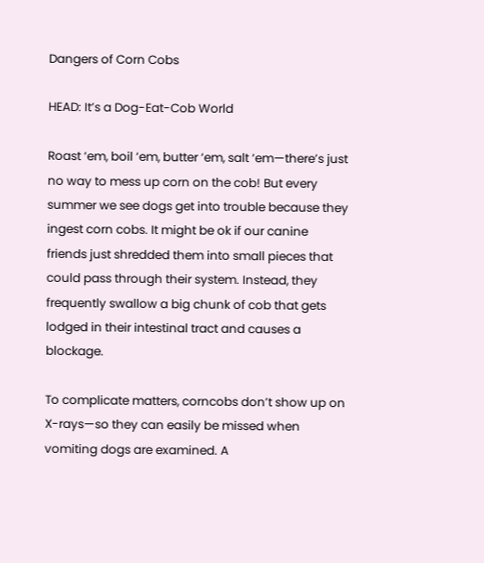Dangers of Corn Cobs

HEAD: It’s a Dog-Eat-Cob World

Roast ‘em, boil ‘em, butter ‘em, salt ‘em—there’s just no way to mess up corn on the cob! But every summer we see dogs get into trouble because they ingest corn cobs. It might be ok if our canine friends just shredded them into small pieces that could pass through their system. Instead, they frequently swallow a big chunk of cob that gets lodged in their intestinal tract and causes a blockage.

To complicate matters, corncobs don’t show up on X-rays—so they can easily be missed when vomiting dogs are examined. A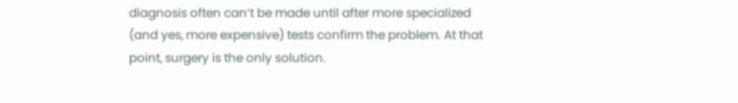diagnosis often can’t be made until after more specialized (and yes, more expensive) tests confirm the problem. At that point, surgery is the only solution.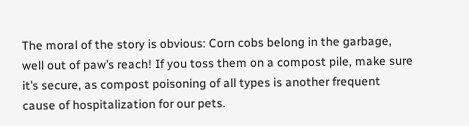The moral of the story is obvious: Corn cobs belong in the garbage, well out of paw’s reach! If you toss them on a compost pile, make sure it’s secure, as compost poisoning of all types is another frequent cause of hospitalization for our pets.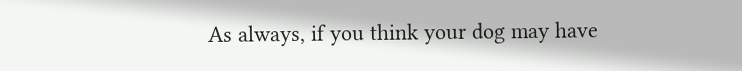As always, if you think your dog may have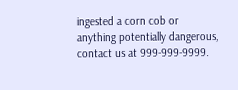ingested a corn cob or anything potentially dangerous, contact us at 999-999-9999.